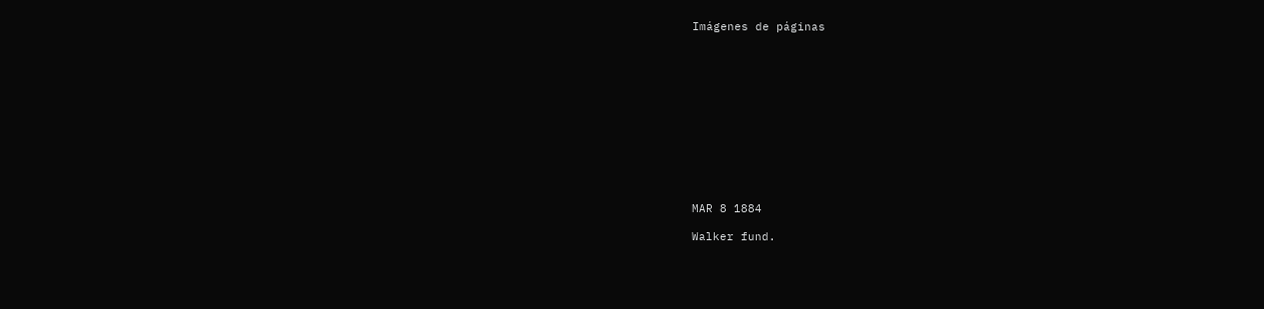Imágenes de páginas












MAR 8 1884

Walker fund.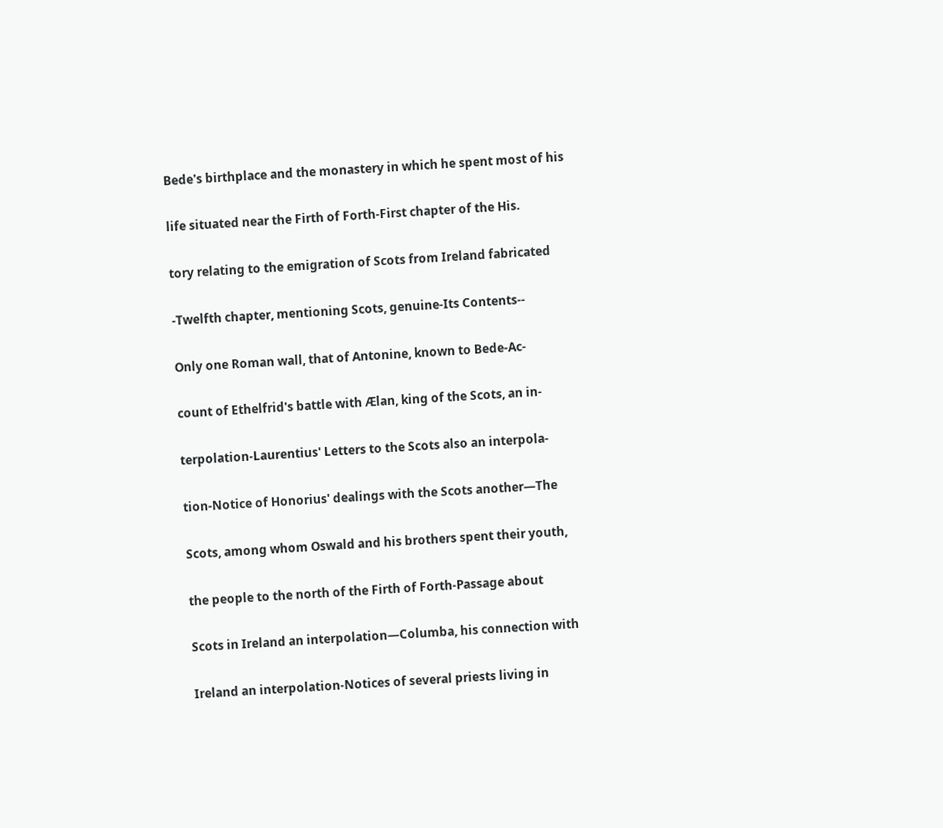Bede's birthplace and the monastery in which he spent most of his

life situated near the Firth of Forth-First chapter of the His.

tory relating to the emigration of Scots from Ireland fabricated

-Twelfth chapter, mentioning Scots, genuine-Its Contents--

Only one Roman wall, that of Antonine, known to Bede-Ac-

count of Ethelfrid's battle with Ælan, king of the Scots, an in-

terpolation-Laurentius' Letters to the Scots also an interpola-

tion-Notice of Honorius' dealings with the Scots another—The

Scots, among whom Oswald and his brothers spent their youth,

the people to the north of the Firth of Forth-Passage about

Scots in Ireland an interpolation—Columba, his connection with

Ireland an interpolation-Notices of several priests living in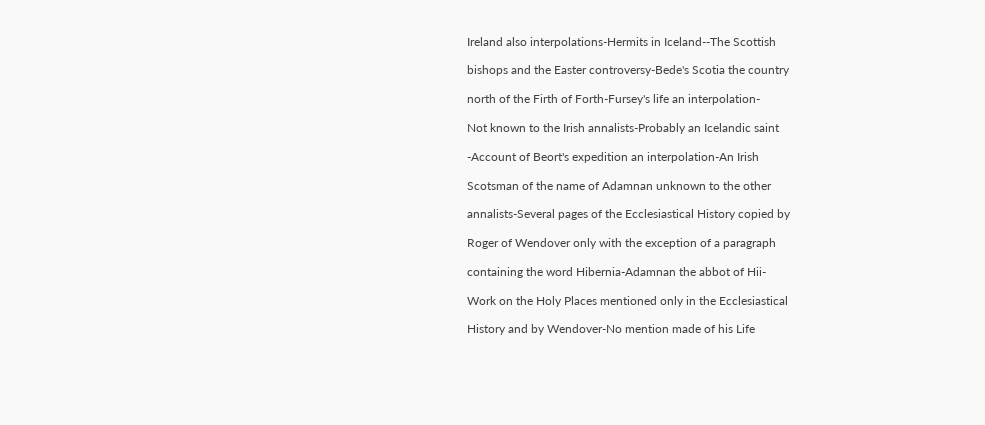Ireland also interpolations-Hermits in Iceland--The Scottish

bishops and the Easter controversy-Bede's Scotia the country

north of the Firth of Forth-Fursey's life an interpolation-

Not known to the Irish annalists-Probably an Icelandic saint

-Account of Beort's expedition an interpolation-An Irish

Scotsman of the name of Adamnan unknown to the other

annalists-Several pages of the Ecclesiastical History copied by

Roger of Wendover only with the exception of a paragraph

containing the word Hibernia-Adamnan the abbot of Hii-

Work on the Holy Places mentioned only in the Ecclesiastical

History and by Wendover-No mention made of his Life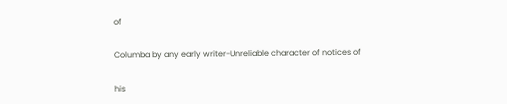of

Columba by any early writer-Unreliable character of notices of

his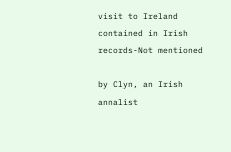visit to Ireland contained in Irish records-Not mentioned

by Clyn, an Irish annalist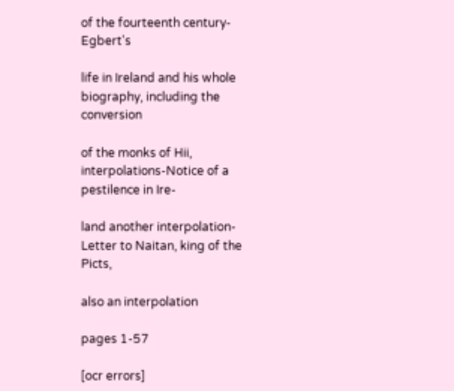of the fourteenth century-Egbert's

life in Ireland and his whole biography, including the conversion

of the monks of Hii, interpolations-Notice of a pestilence in Ire-

land another interpolation-Letter to Naitan, king of the Picts,

also an interpolation

pages 1-57

[ocr errors]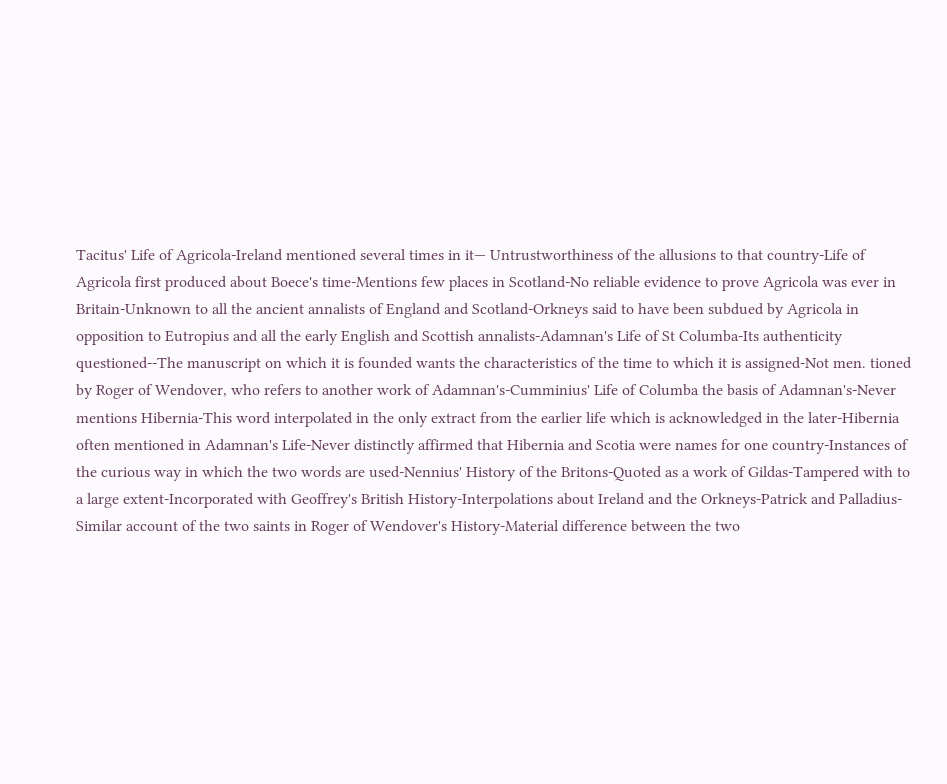Tacitus' Life of Agricola-Ireland mentioned several times in it— Untrustworthiness of the allusions to that country-Life of Agricola first produced about Boece's time-Mentions few places in Scotland-No reliable evidence to prove Agricola was ever in Britain-Unknown to all the ancient annalists of England and Scotland-Orkneys said to have been subdued by Agricola in opposition to Eutropius and all the early English and Scottish annalists-Adamnan's Life of St Columba-Its authenticity questioned--The manuscript on which it is founded wants the characteristics of the time to which it is assigned-Not men. tioned by Roger of Wendover, who refers to another work of Adamnan's-Cumminius' Life of Columba the basis of Adamnan's-Never mentions Hibernia-This word interpolated in the only extract from the earlier life which is acknowledged in the later-Hibernia often mentioned in Adamnan's Life-Never distinctly affirmed that Hibernia and Scotia were names for one country-Instances of the curious way in which the two words are used-Nennius' History of the Britons-Quoted as a work of Gildas-Tampered with to a large extent-Incorporated with Geoffrey's British History-Interpolations about Ireland and the Orkneys-Patrick and Palladius-Similar account of the two saints in Roger of Wendover's History-Material difference between the two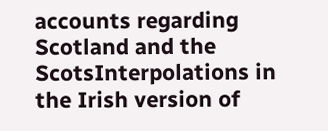accounts regarding Scotland and the ScotsInterpolations in the Irish version of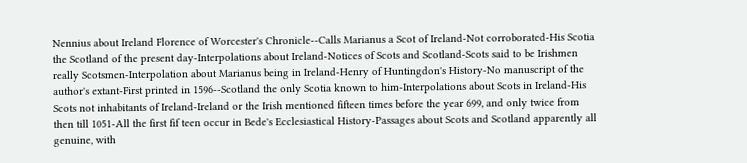Nennius about Ireland Florence of Worcester's Chronicle--Calls Marianus a Scot of Ireland-Not corroborated-His Scotia the Scotland of the present day-Interpolations about Ireland-Notices of Scots and Scotland-Scots said to be Irishmen really Scotsmen-Interpolation about Marianus being in Ireland-Henry of Huntingdon's History-No manuscript of the author's extant-First printed in 1596--Scotland the only Scotia known to him-Interpolations about Scots in Ireland-His Scots not inhabitants of Ireland-Ireland or the Irish mentioned fifteen times before the year 699, and only twice from then till 1051-All the first fif teen occur in Bede's Ecclesiastical History-Passages about Scots and Scotland apparently all genuine, with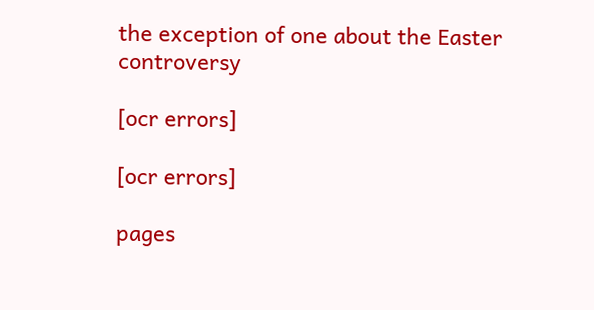the exception of one about the Easter controversy

[ocr errors]

[ocr errors]

pages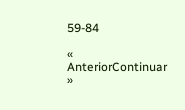59-84

« AnteriorContinuar »